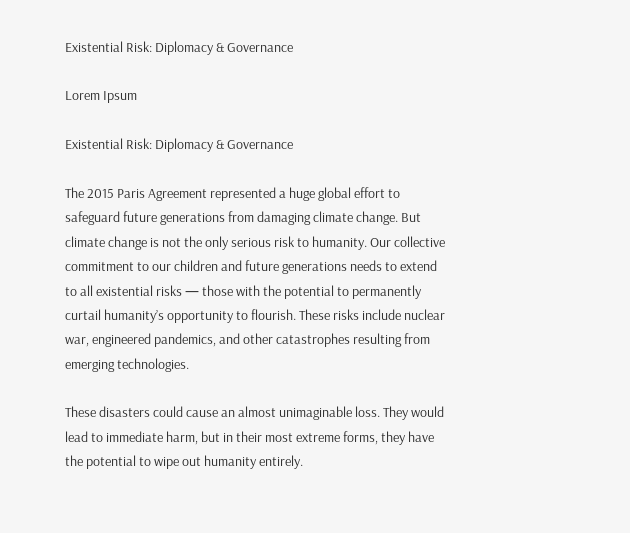Existential Risk: Diplomacy & Governance

Lorem Ipsum

Existential Risk: Diplomacy & Governance

The 2015 Paris Agreement represented a huge global effort to safeguard future generations from damaging climate change. But climate change is not the only serious risk to humanity. Our collective commitment to our children and future generations needs to extend to all existential risks — those with the potential to permanently curtail humanity’s opportunity to flourish. These risks include nuclear war, engineered pandemics, and other catastrophes resulting from emerging technologies.

These disasters could cause an almost unimaginable loss. They would lead to immediate harm, but in their most extreme forms, they have the potential to wipe out humanity entirely.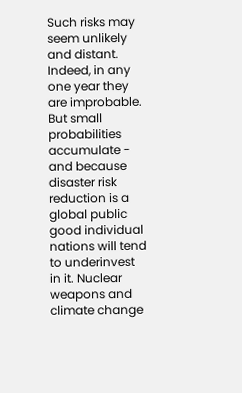Such risks may seem unlikely and distant. Indeed, in any one year they are improbable. But small probabilities accumulate - and because disaster risk reduction is a global public good individual nations will tend to underinvest in it. Nuclear weapons and climate change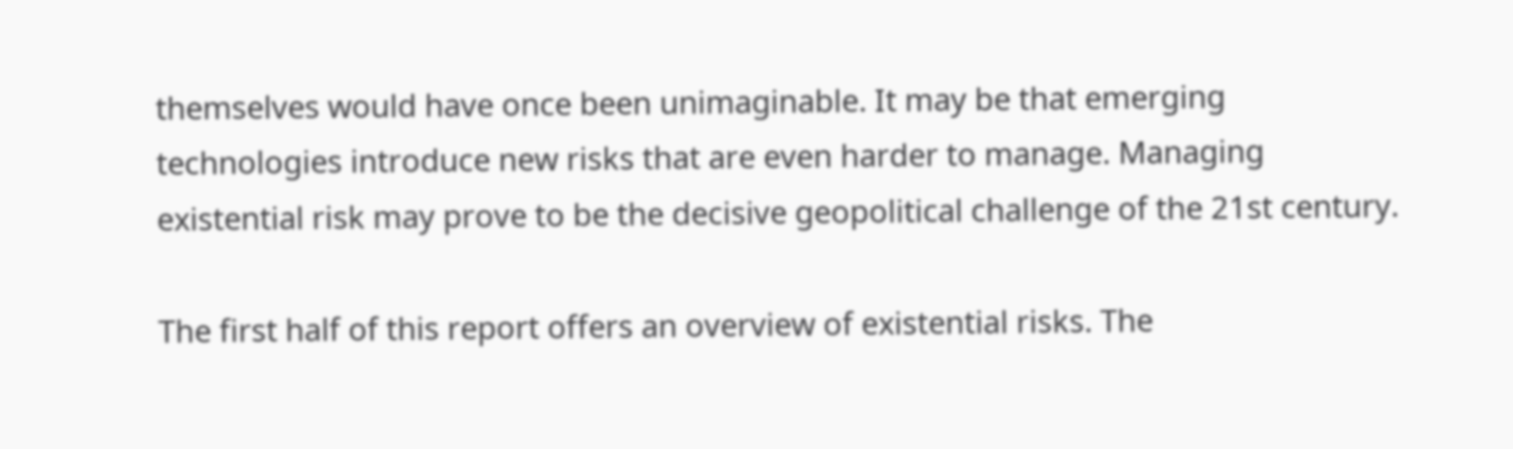themselves would have once been unimaginable. It may be that emerging technologies introduce new risks that are even harder to manage. Managing existential risk may prove to be the decisive geopolitical challenge of the 21st century.

The first half of this report offers an overview of existential risks. The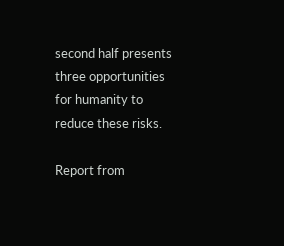second half presents three opportunities for humanity to reduce these risks.

Report from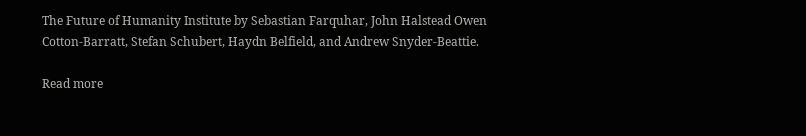The Future of Humanity Institute by Sebastian Farquhar, John Halstead Owen Cotton-Barratt, Stefan Schubert, Haydn Belfield, and Andrew Snyder-Beattie.

Read more